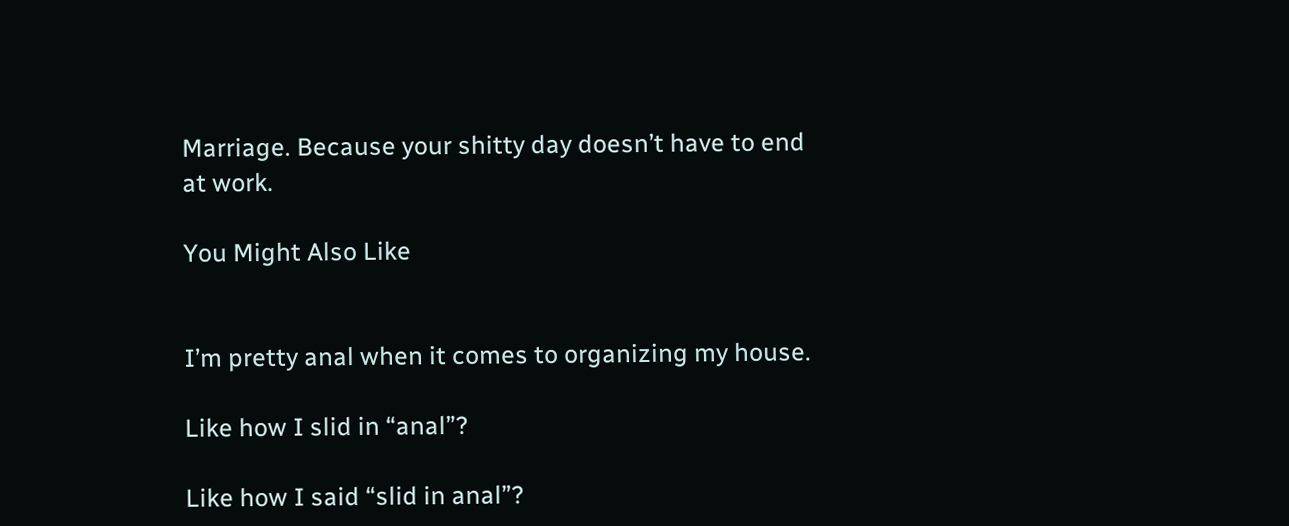Marriage. Because your shitty day doesn’t have to end at work.

You Might Also Like


I’m pretty anal when it comes to organizing my house.

Like how I slid in “anal”?

Like how I said “slid in anal”?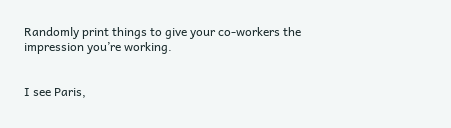Randomly print things to give your co-workers the impression you’re working.


I see Paris,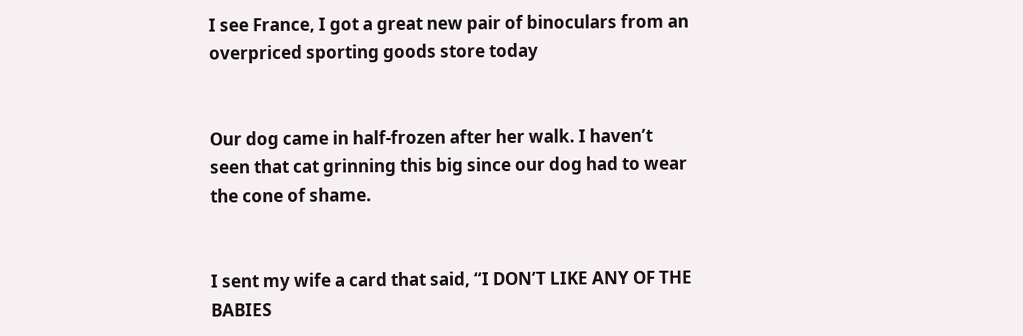I see France, I got a great new pair of binoculars from an overpriced sporting goods store today


Our dog came in half-frozen after her walk. I haven’t seen that cat grinning this big since our dog had to wear the cone of shame.


I sent my wife a card that said, “I DON’T LIKE ANY OF THE BABIES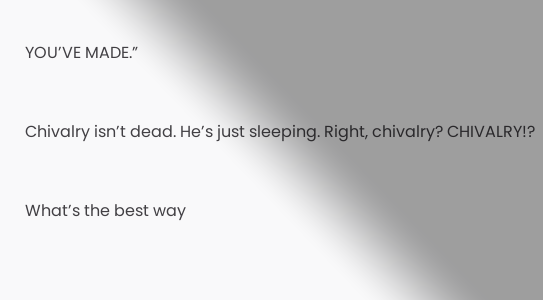YOU’VE MADE.”


Chivalry isn’t dead. He’s just sleeping. Right, chivalry? CHIVALRY!?


What’s the best way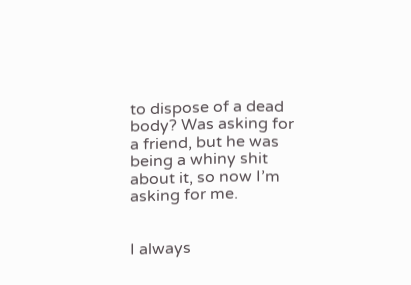to dispose of a dead body? Was asking for a friend, but he was being a whiny shit about it, so now I’m asking for me.


I always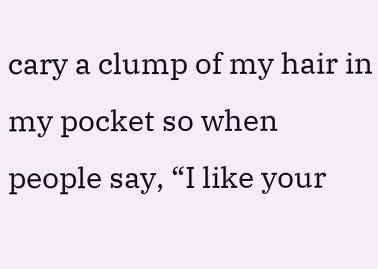cary a clump of my hair in my pocket so when people say, “I like your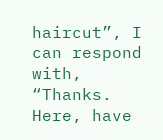haircut”, I can respond with, “Thanks. Here, have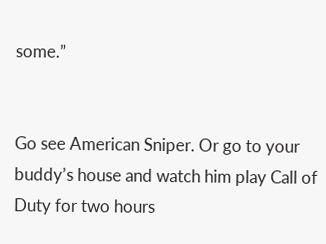some.”


Go see American Sniper. Or go to your buddy’s house and watch him play Call of Duty for two hours